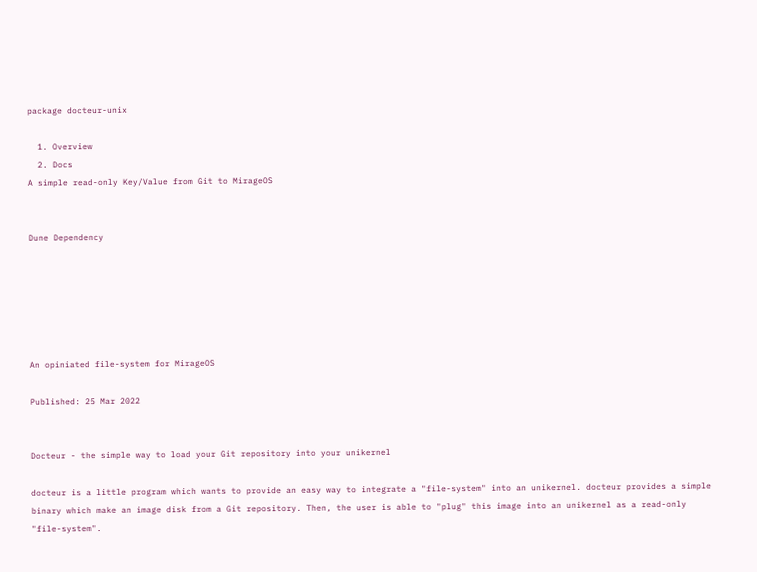package docteur-unix

  1. Overview
  2. Docs
A simple read-only Key/Value from Git to MirageOS


Dune Dependency






An opiniated file-system for MirageOS

Published: 25 Mar 2022


Docteur - the simple way to load your Git repository into your unikernel

docteur is a little program which wants to provide an easy way to integrate a "file-system" into an unikernel. docteur provides a simple binary which make an image disk from a Git repository. Then, the user is able to "plug" this image into an unikernel as a read-only "file-system".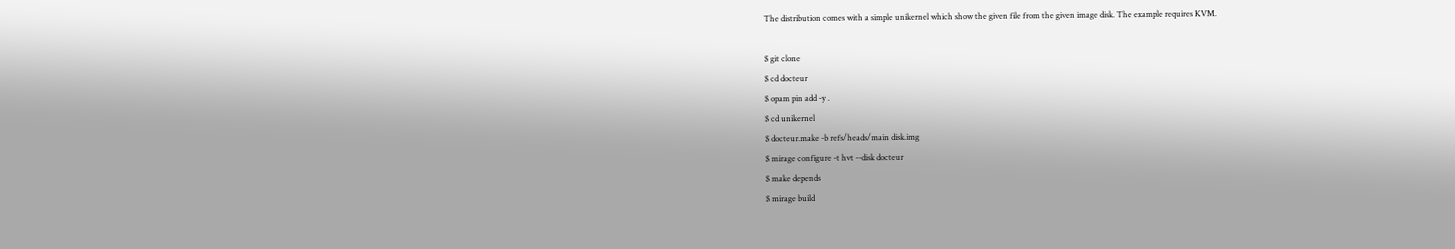The distribution comes with a simple unikernel which show the given file from the given image disk. The example requires KVM.

$ git clone
$ cd docteur
$ opam pin add -y .
$ cd unikernel
$ docteur.make -b refs/heads/main disk.img
$ mirage configure -t hvt --disk docteur
$ make depends
$ mirage build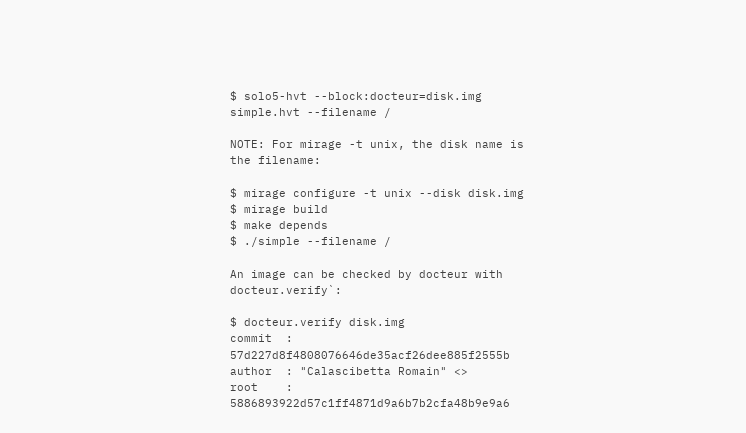$ solo5-hvt --block:docteur=disk.img simple.hvt --filename /

NOTE: For mirage -t unix, the disk name is the filename:

$ mirage configure -t unix --disk disk.img
$ mirage build
$ make depends
$ ./simple --filename /

An image can be checked by docteur with docteur.verify`:

$ docteur.verify disk.img
commit  : 57d227d8f4808076646de35acf26dee885f2555b
author  : "Calascibetta Romain" <>
root    : 5886893922d57c1ff4871d9a6b7b2cfa48b9e9a6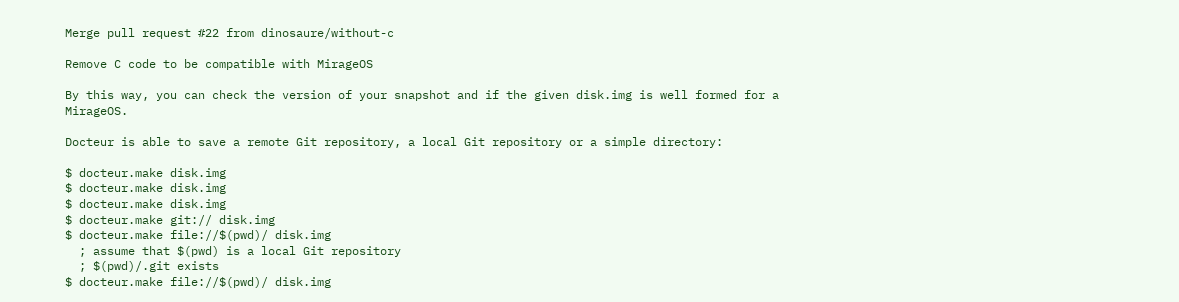Merge pull request #22 from dinosaure/without-c

Remove C code to be compatible with MirageOS

By this way, you can check the version of your snapshot and if the given disk.img is well formed for a MirageOS.

Docteur is able to save a remote Git repository, a local Git repository or a simple directory:

$ docteur.make disk.img
$ docteur.make disk.img
$ docteur.make disk.img
$ docteur.make git:// disk.img
$ docteur.make file://$(pwd)/ disk.img
  ; assume that $(pwd) is a local Git repository
  ; $(pwd)/.git exists
$ docteur.make file://$(pwd)/ disk.img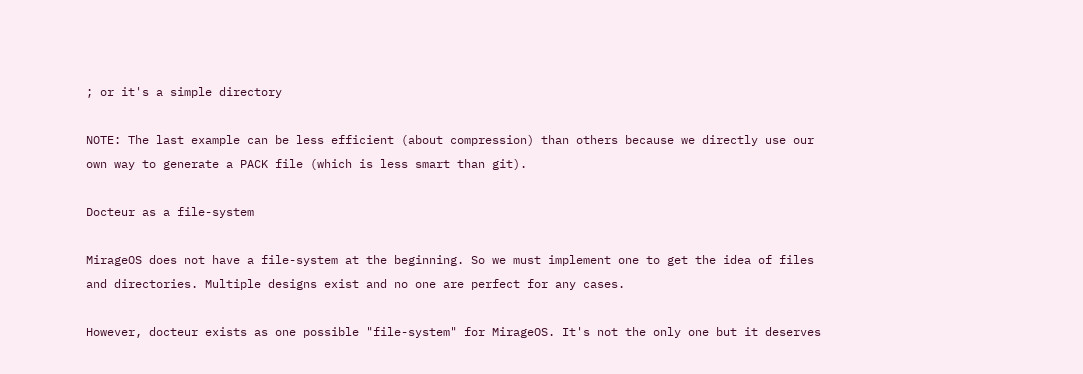; or it's a simple directory

NOTE: The last example can be less efficient (about compression) than others because we directly use our own way to generate a PACK file (which is less smart than git).

Docteur as a file-system

MirageOS does not have a file-system at the beginning. So we must implement one to get the idea of files and directories. Multiple designs exist and no one are perfect for any cases.

However, docteur exists as one possible "file-system" for MirageOS. It's not the only one but it deserves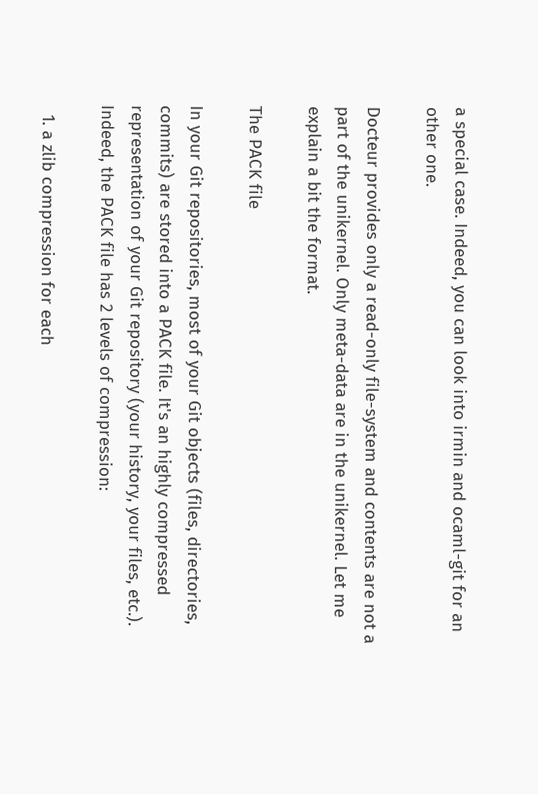a special case. Indeed, you can look into irmin and ocaml-git for an other one.

Docteur provides only a read-only file-system and contents are not a part of the unikernel. Only meta-data are in the unikernel. Let me explain a bit the format.

The PACK file

In your Git repositories, most of your Git objects (files, directories, commits) are stored into a PACK file. It's an highly compressed representation of your Git repository (your history, your files, etc.). Indeed, the PACK file has 2 levels of compression:

  1. a zlib compression for each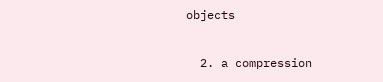objects

  2. a compression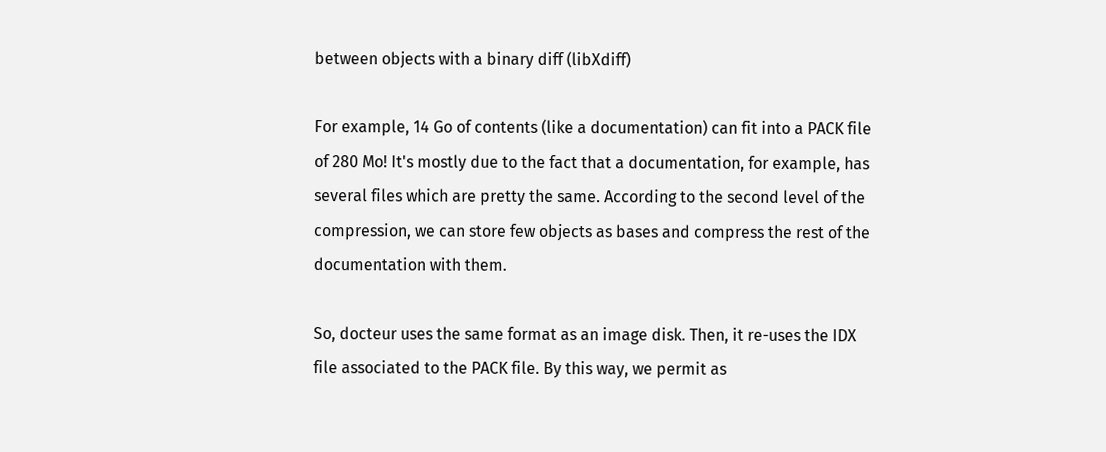between objects with a binary diff (libXdiff)

For example, 14 Go of contents (like a documentation) can fit into a PACK file of 280 Mo! It's mostly due to the fact that a documentation, for example, has several files which are pretty the same. According to the second level of the compression, we can store few objects as bases and compress the rest of the documentation with them.

So, docteur uses the same format as an image disk. Then, it re-uses the IDX file associated to the PACK file. By this way, we permit as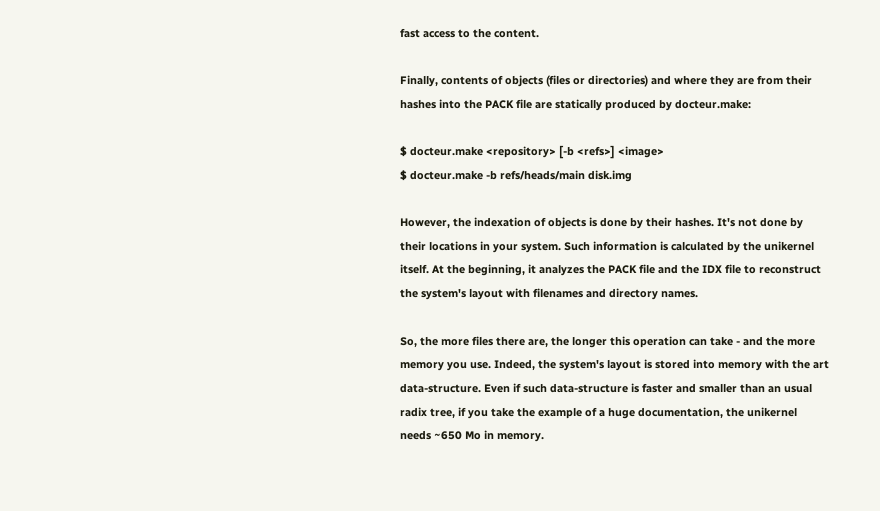fast access to the content.

Finally, contents of objects (files or directories) and where they are from their hashes into the PACK file are statically produced by docteur.make:

$ docteur.make <repository> [-b <refs>] <image>
$ docteur.make -b refs/heads/main disk.img

However, the indexation of objects is done by their hashes. It's not done by their locations in your system. Such information is calculated by the unikernel itself. At the beginning, it analyzes the PACK file and the IDX file to reconstruct the system's layout with filenames and directory names.

So, the more files there are, the longer this operation can take - and the more memory you use. Indeed, the system's layout is stored into memory with the art data-structure. Even if such data-structure is faster and smaller than an usual radix tree, if you take the example of a huge documentation, the unikernel needs ~650 Mo in memory.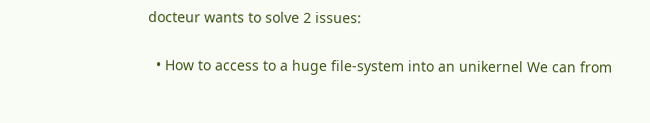docteur wants to solve 2 issues:

  • How to access to a huge file-system into an unikernel We can from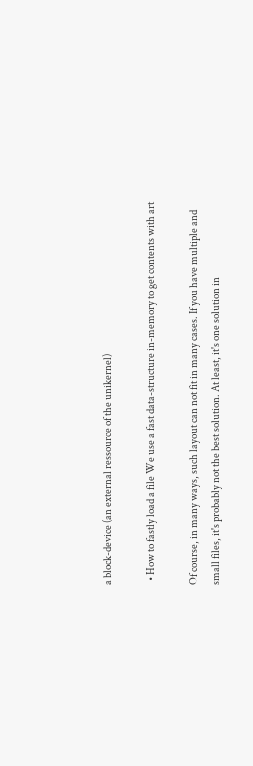a block-device (an external ressource of the unikernel)

  • How to fastly load a file We use a fast data-structure in-memory to get contents with art

Of course, in many ways, such layout can not fit in many cases. If you have multiple and small files, it's probably not the best solution. At least, it's one solution in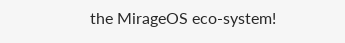the MirageOS eco-system!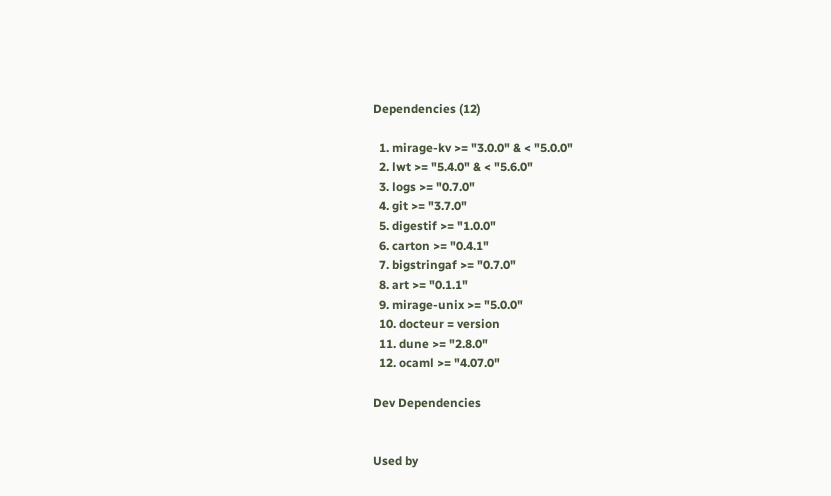Dependencies (12)

  1. mirage-kv >= "3.0.0" & < "5.0.0"
  2. lwt >= "5.4.0" & < "5.6.0"
  3. logs >= "0.7.0"
  4. git >= "3.7.0"
  5. digestif >= "1.0.0"
  6. carton >= "0.4.1"
  7. bigstringaf >= "0.7.0"
  8. art >= "0.1.1"
  9. mirage-unix >= "5.0.0"
  10. docteur = version
  11. dune >= "2.8.0"
  12. ocaml >= "4.07.0"

Dev Dependencies


Used by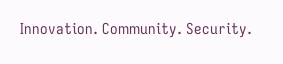Innovation. Community. Security.